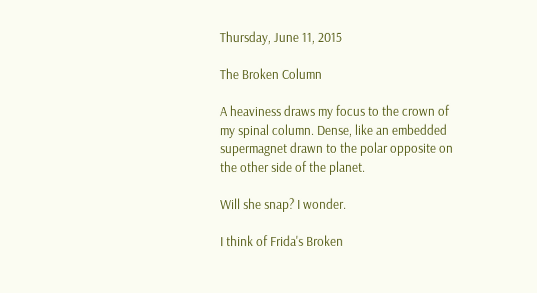Thursday, June 11, 2015

The Broken Column

A heaviness draws my focus to the crown of my spinal column. Dense, like an embedded supermagnet drawn to the polar opposite on the other side of the planet.

Will she snap? I wonder.

I think of Frida's Broken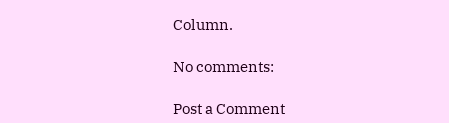Column.

No comments:

Post a Comment